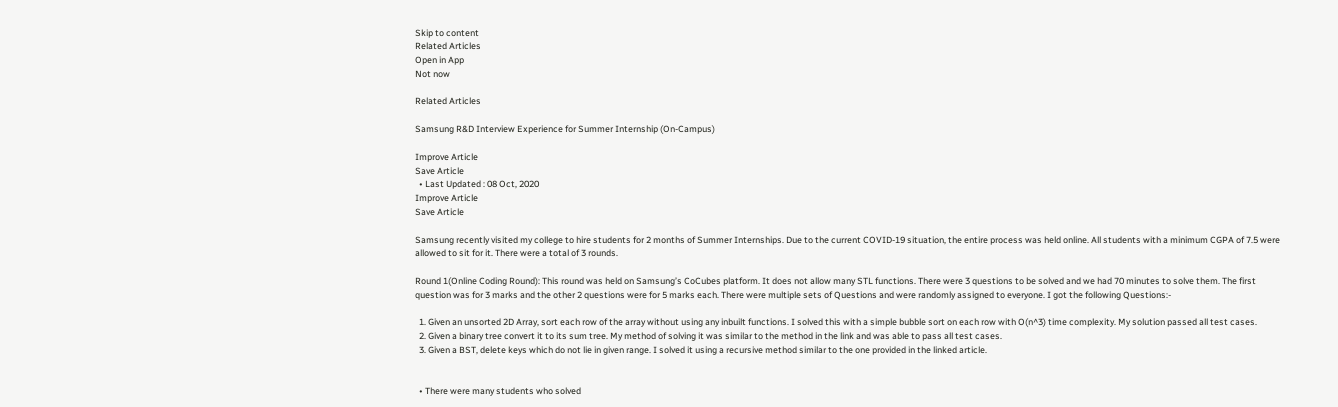Skip to content
Related Articles
Open in App
Not now

Related Articles

Samsung R&D Interview Experience for Summer Internship (On-Campus)

Improve Article
Save Article
  • Last Updated : 08 Oct, 2020
Improve Article
Save Article

Samsung recently visited my college to hire students for 2 months of Summer Internships. Due to the current COVID-19 situation, the entire process was held online. All students with a minimum CGPA of 7.5 were allowed to sit for it. There were a total of 3 rounds.

Round 1(Online Coding Round): This round was held on Samsung’s CoCubes platform. It does not allow many STL functions. There were 3 questions to be solved and we had 70 minutes to solve them. The first question was for 3 marks and the other 2 questions were for 5 marks each. There were multiple sets of Questions and were randomly assigned to everyone. I got the following Questions:-

  1. Given an unsorted 2D Array, sort each row of the array without using any inbuilt functions. I solved this with a simple bubble sort on each row with O(n^3) time complexity. My solution passed all test cases.
  2. Given a binary tree convert it to its sum tree. My method of solving it was similar to the method in the link and was able to pass all test cases.
  3. Given a BST, delete keys which do not lie in given range. I solved it using a recursive method similar to the one provided in the linked article.


  • There were many students who solved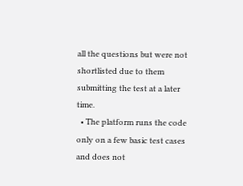all the questions but were not shortlisted due to them submitting the test at a later time.
  • The platform runs the code only on a few basic test cases and does not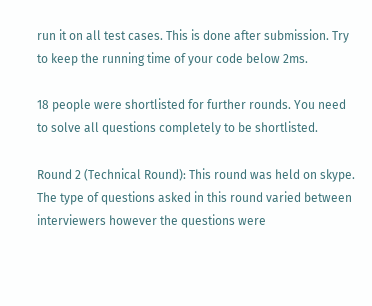run it on all test cases. This is done after submission. Try to keep the running time of your code below 2ms.

18 people were shortlisted for further rounds. You need to solve all questions completely to be shortlisted.

Round 2 (Technical Round): This round was held on skype. The type of questions asked in this round varied between interviewers however the questions were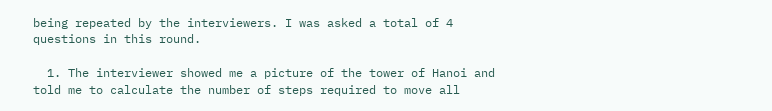being repeated by the interviewers. I was asked a total of 4 questions in this round.

  1. The interviewer showed me a picture of the tower of Hanoi and told me to calculate the number of steps required to move all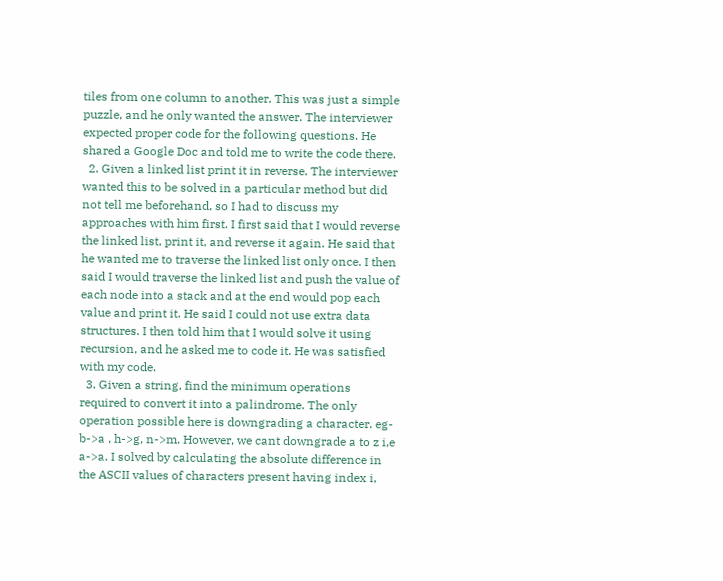tiles from one column to another. This was just a simple puzzle, and he only wanted the answer. The interviewer expected proper code for the following questions. He shared a Google Doc and told me to write the code there.
  2. Given a linked list print it in reverse. The interviewer wanted this to be solved in a particular method but did not tell me beforehand, so I had to discuss my approaches with him first. I first said that I would reverse the linked list, print it, and reverse it again. He said that he wanted me to traverse the linked list only once. I then said I would traverse the linked list and push the value of each node into a stack and at the end would pop each value and print it. He said I could not use extra data structures. I then told him that I would solve it using recursion, and he asked me to code it. He was satisfied with my code.
  3. Given a string, find the minimum operations required to convert it into a palindrome. The only operation possible here is downgrading a character. eg- b->a , h->g, n->m. However, we cant downgrade a to z i,e a->a. I solved by calculating the absolute difference in the ASCII values of characters present having index i,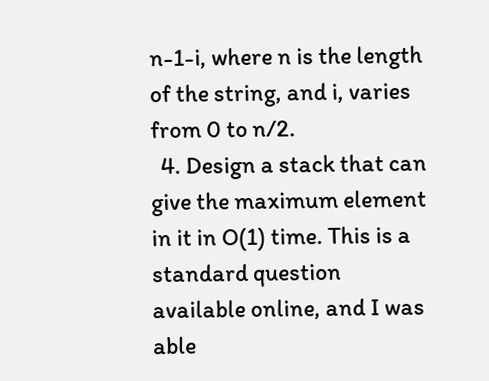n-1-i, where n is the length of the string, and i, varies from 0 to n/2.
  4. Design a stack that can give the maximum element in it in O(1) time. This is a standard question available online, and I was able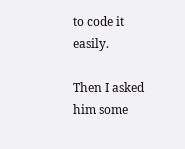to code it easily.

Then I asked him some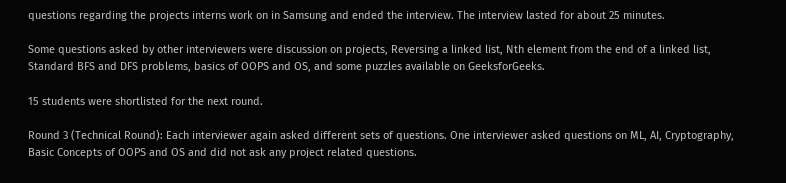questions regarding the projects interns work on in Samsung and ended the interview. The interview lasted for about 25 minutes.

Some questions asked by other interviewers were discussion on projects, Reversing a linked list, Nth element from the end of a linked list, Standard BFS and DFS problems, basics of OOPS and OS, and some puzzles available on GeeksforGeeks.

15 students were shortlisted for the next round.

Round 3 (Technical Round): Each interviewer again asked different sets of questions. One interviewer asked questions on ML, AI, Cryptography, Basic Concepts of OOPS and OS and did not ask any project related questions.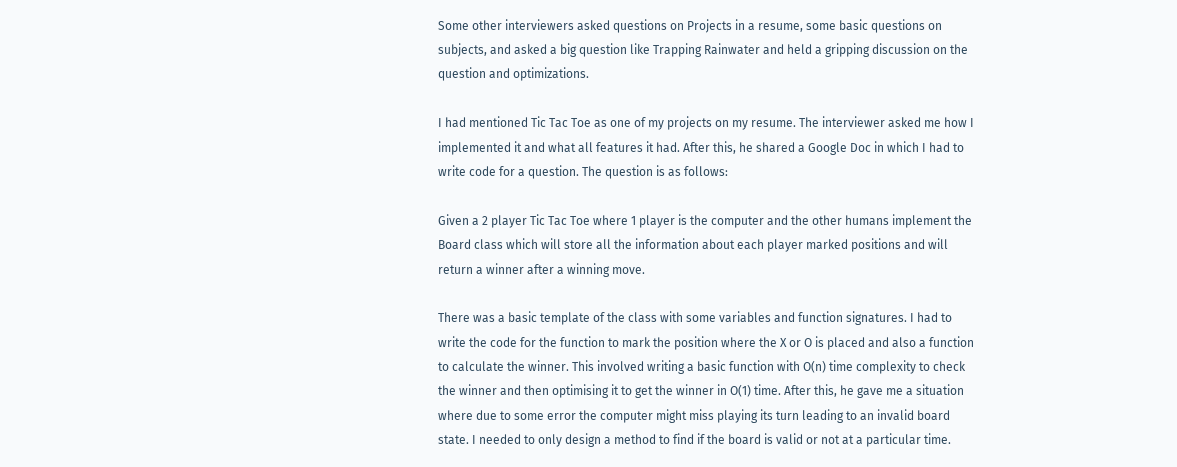Some other interviewers asked questions on Projects in a resume, some basic questions on subjects, and asked a big question like Trapping Rainwater and held a gripping discussion on the question and optimizations.

I had mentioned Tic Tac Toe as one of my projects on my resume. The interviewer asked me how I implemented it and what all features it had. After this, he shared a Google Doc in which I had to write code for a question. The question is as follows:

Given a 2 player Tic Tac Toe where 1 player is the computer and the other humans implement the Board class which will store all the information about each player marked positions and will return a winner after a winning move.

There was a basic template of the class with some variables and function signatures. I had to write the code for the function to mark the position where the X or O is placed and also a function to calculate the winner. This involved writing a basic function with O(n) time complexity to check the winner and then optimising it to get the winner in O(1) time. After this, he gave me a situation where due to some error the computer might miss playing its turn leading to an invalid board state. I needed to only design a method to find if the board is valid or not at a particular time.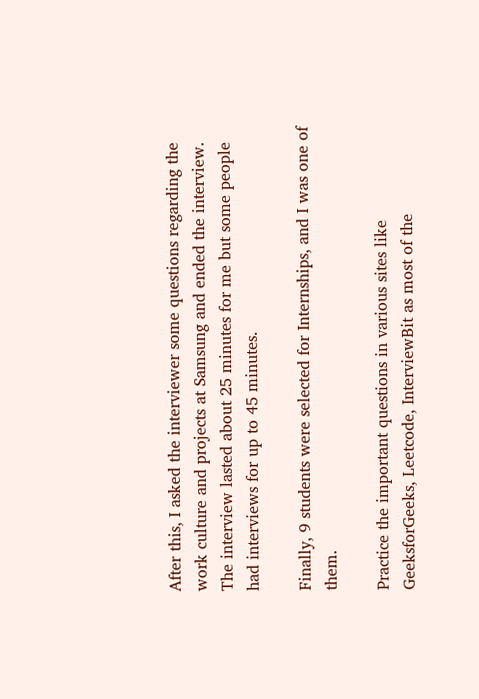After this, I asked the interviewer some questions regarding the work culture and projects at Samsung and ended the interview. The interview lasted about 25 minutes for me but some people had interviews for up to 45 minutes.

Finally, 9 students were selected for Internships, and I was one of them.

Practice the important questions in various sites like GeeksforGeeks, Leetcode, InterviewBit as most of the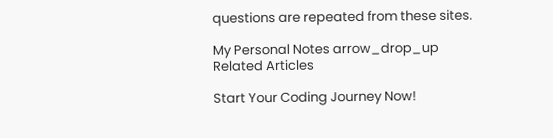questions are repeated from these sites.

My Personal Notes arrow_drop_up
Related Articles

Start Your Coding Journey Now!